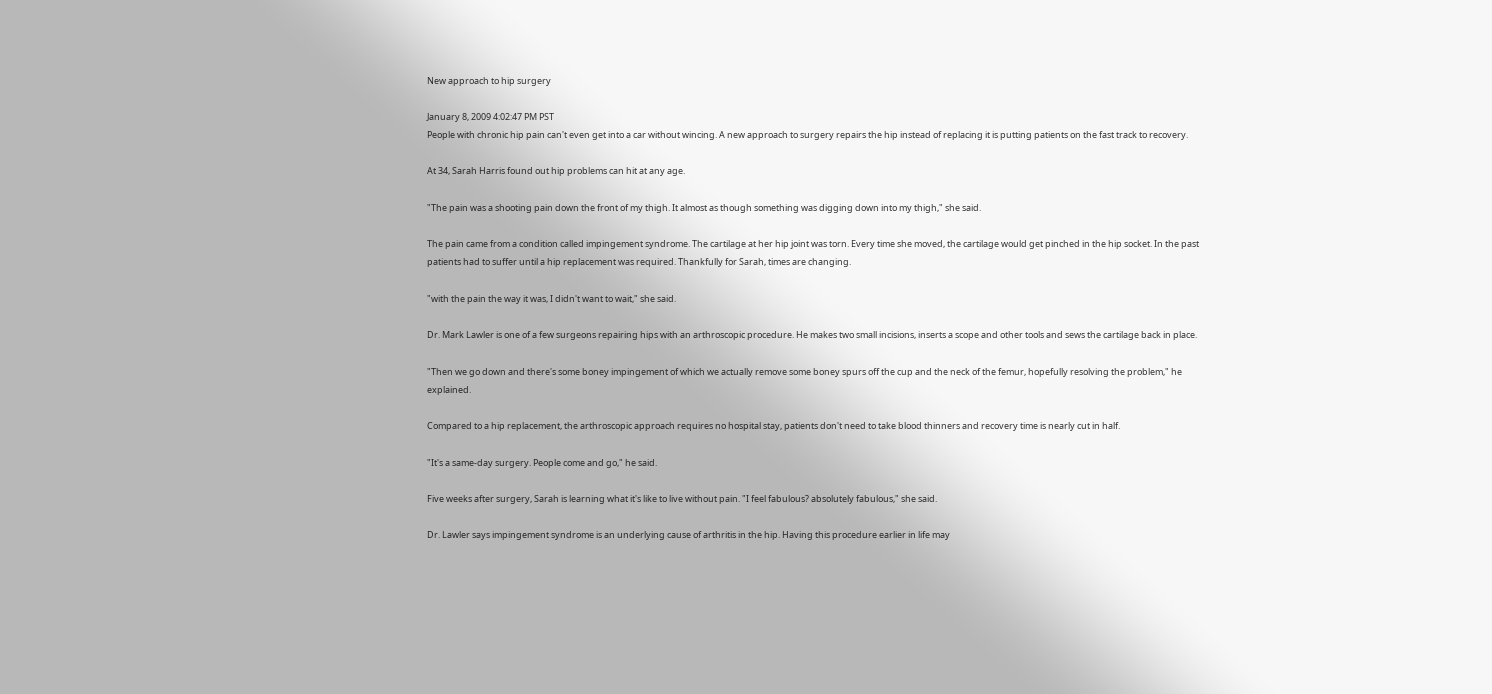New approach to hip surgery

January 8, 2009 4:02:47 PM PST
People with chronic hip pain can't even get into a car without wincing. A new approach to surgery repairs the hip instead of replacing it is putting patients on the fast track to recovery.

At 34, Sarah Harris found out hip problems can hit at any age.

"The pain was a shooting pain down the front of my thigh. It almost as though something was digging down into my thigh," she said.

The pain came from a condition called impingement syndrome. The cartilage at her hip joint was torn. Every time she moved, the cartilage would get pinched in the hip socket. In the past patients had to suffer until a hip replacement was required. Thankfully for Sarah, times are changing.

"with the pain the way it was, I didn't want to wait," she said.

Dr. Mark Lawler is one of a few surgeons repairing hips with an arthroscopic procedure. He makes two small incisions, inserts a scope and other tools and sews the cartilage back in place.

"Then we go down and there's some boney impingement of which we actually remove some boney spurs off the cup and the neck of the femur, hopefully resolving the problem," he explained.

Compared to a hip replacement, the arthroscopic approach requires no hospital stay, patients don't need to take blood thinners and recovery time is nearly cut in half.

"It's a same-day surgery. People come and go," he said.

Five weeks after surgery, Sarah is learning what it's like to live without pain. "I feel fabulous? absolutely fabulous," she said.

Dr. Lawler says impingement syndrome is an underlying cause of arthritis in the hip. Having this procedure earlier in life may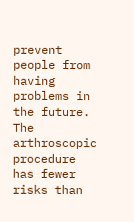prevent people from having problems in the future. The arthroscopic procedure has fewer risks than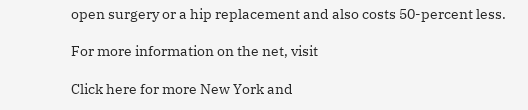open surgery or a hip replacement and also costs 50-percent less.

For more information on the net, visit

Click here for more New York and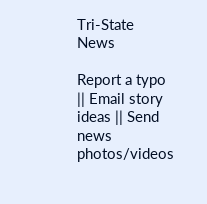Tri-State News

Report a typo || Email story ideas || Send news photos/videos